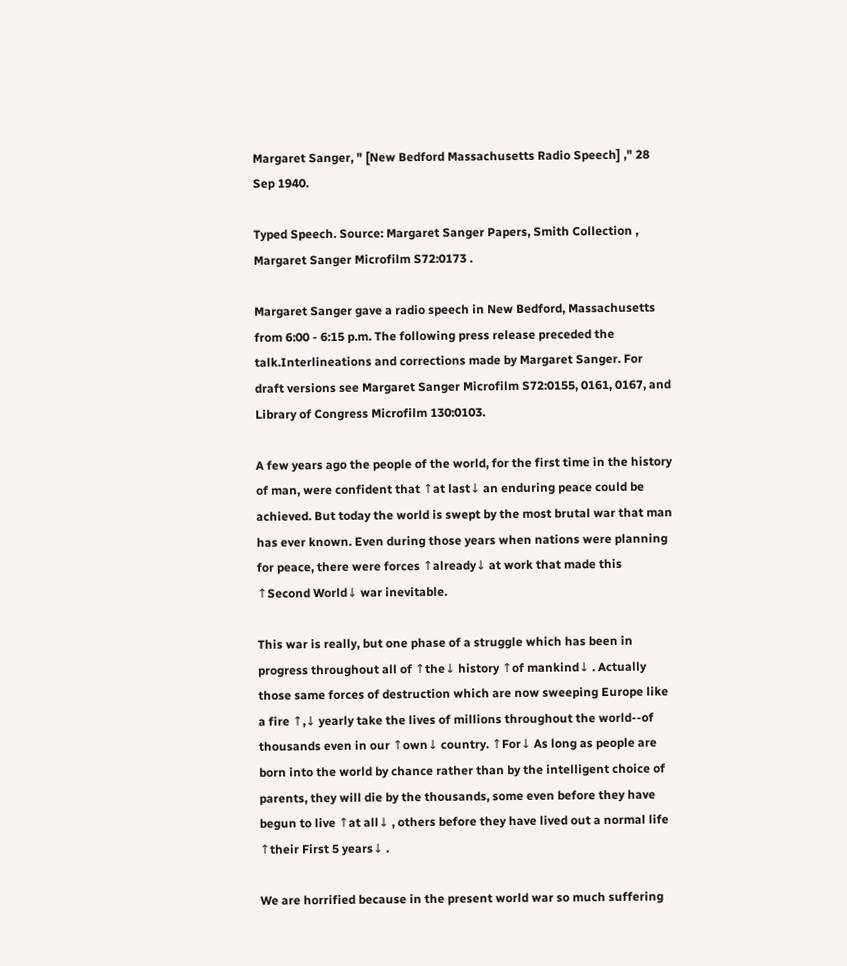Margaret Sanger, " [New Bedford Massachusetts Radio Speech] ," 28 Sep 1940.

Typed Speech. Source: Margaret Sanger Papers, Smith Collection , Margaret Sanger Microfilm S72:0173 .

Margaret Sanger gave a radio speech in New Bedford, Massachusetts from 6:00 - 6:15 p.m. The following press release preceded the talk.Interlineations and corrections made by Margaret Sanger. For draft versions see Margaret Sanger Microfilm S72:0155, 0161, 0167, and Library of Congress Microfilm 130:0103.

A few years ago the people of the world, for the first time in the history of man, were confident that ↑at last↓ an enduring peace could be achieved. But today the world is swept by the most brutal war that man has ever known. Even during those years when nations were planning for peace, there were forces ↑already↓ at work that made this ↑Second World↓ war inevitable.

This war is really, but one phase of a struggle which has been in progress throughout all of ↑the↓ history ↑of mankind↓ . Actually those same forces of destruction which are now sweeping Europe like a fire ↑,↓ yearly take the lives of millions throughout the world--of thousands even in our ↑own↓ country. ↑For↓ As long as people are born into the world by chance rather than by the intelligent choice of parents, they will die by the thousands, some even before they have begun to live ↑at all↓ , others before they have lived out a normal life ↑their First 5 years↓ .

We are horrified because in the present world war so much suffering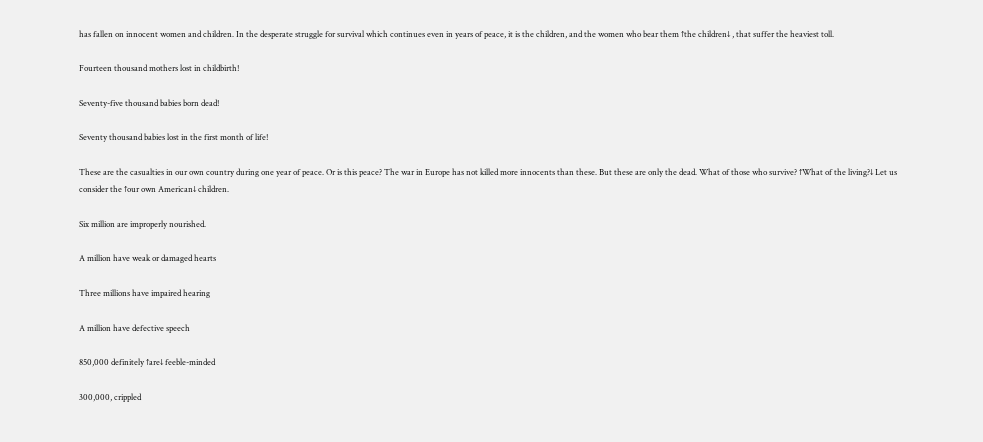has fallen on innocent women and children. In the desperate struggle for survival which continues even in years of peace, it is the children, and the women who bear them ↑the children↓ , that suffer the heaviest toll.

Fourteen thousand mothers lost in childbirth!

Seventy-five thousand babies born dead!

Seventy thousand babies lost in the first month of life!

These are the casualties in our own country during one year of peace. Or is this peace? The war in Europe has not killed more innocents than these. But these are only the dead. What of those who survive? ↑What of the living?↓ Let us consider the ↑our own American↓ children.

Six million are improperly nourished.

A million have weak or damaged hearts

Three millions have impaired hearing

A million have defective speech

850,000 definitely ↑are↓ feeble-minded

300,000, crippled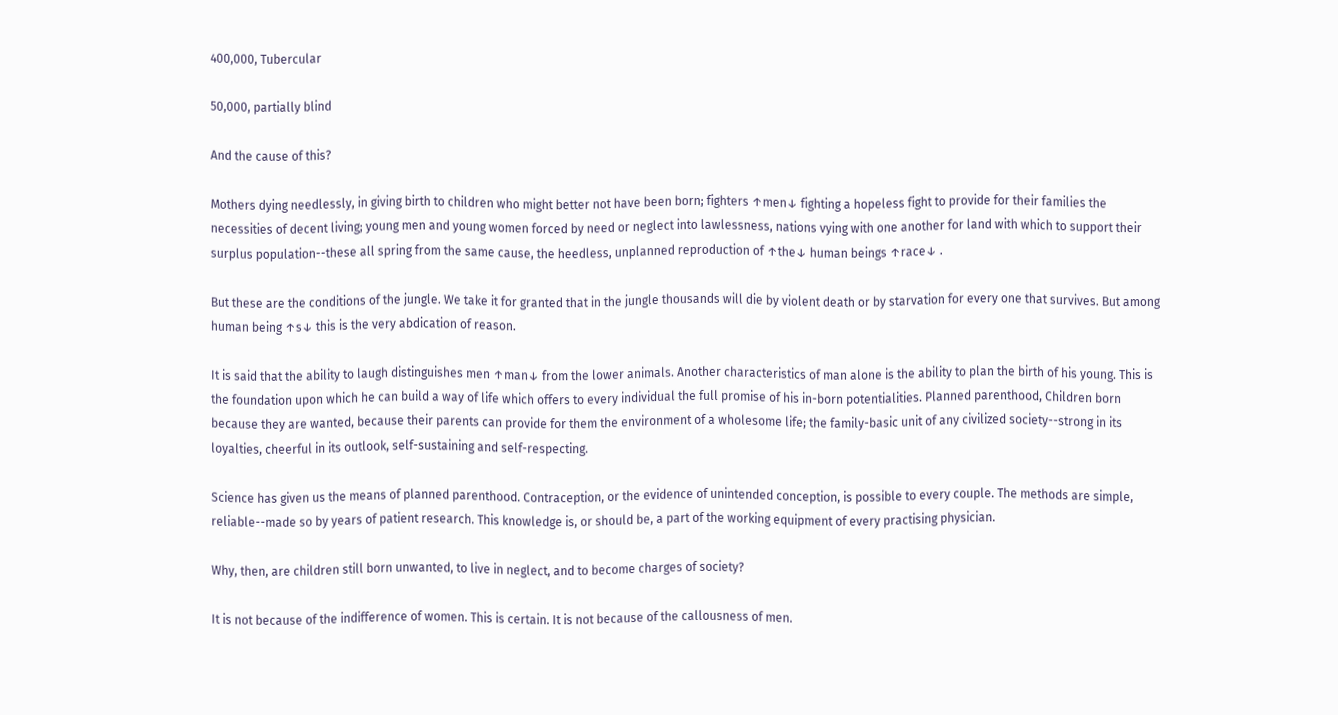400,000, Tubercular

50,000, partially blind

And the cause of this?

Mothers dying needlessly, in giving birth to children who might better not have been born; fighters ↑men↓ fighting a hopeless fight to provide for their families the necessities of decent living; young men and young women forced by need or neglect into lawlessness, nations vying with one another for land with which to support their surplus population--these all spring from the same cause, the heedless, unplanned reproduction of ↑the↓ human beings ↑race↓ .

But these are the conditions of the jungle. We take it for granted that in the jungle thousands will die by violent death or by starvation for every one that survives. But among human being ↑s↓ this is the very abdication of reason.

It is said that the ability to laugh distinguishes men ↑man↓ from the lower animals. Another characteristics of man alone is the ability to plan the birth of his young. This is the foundation upon which he can build a way of life which offers to every individual the full promise of his in-born potentialities. Planned parenthood, Children born because they are wanted, because their parents can provide for them the environment of a wholesome life; the family-basic unit of any civilized society--strong in its loyalties, cheerful in its outlook, self-sustaining and self-respecting.

Science has given us the means of planned parenthood. Contraception, or the evidence of unintended conception, is possible to every couple. The methods are simple, reliable--made so by years of patient research. This knowledge is, or should be, a part of the working equipment of every practising physician.

Why, then, are children still born unwanted, to live in neglect, and to become charges of society?

It is not because of the indifference of women. This is certain. It is not because of the callousness of men.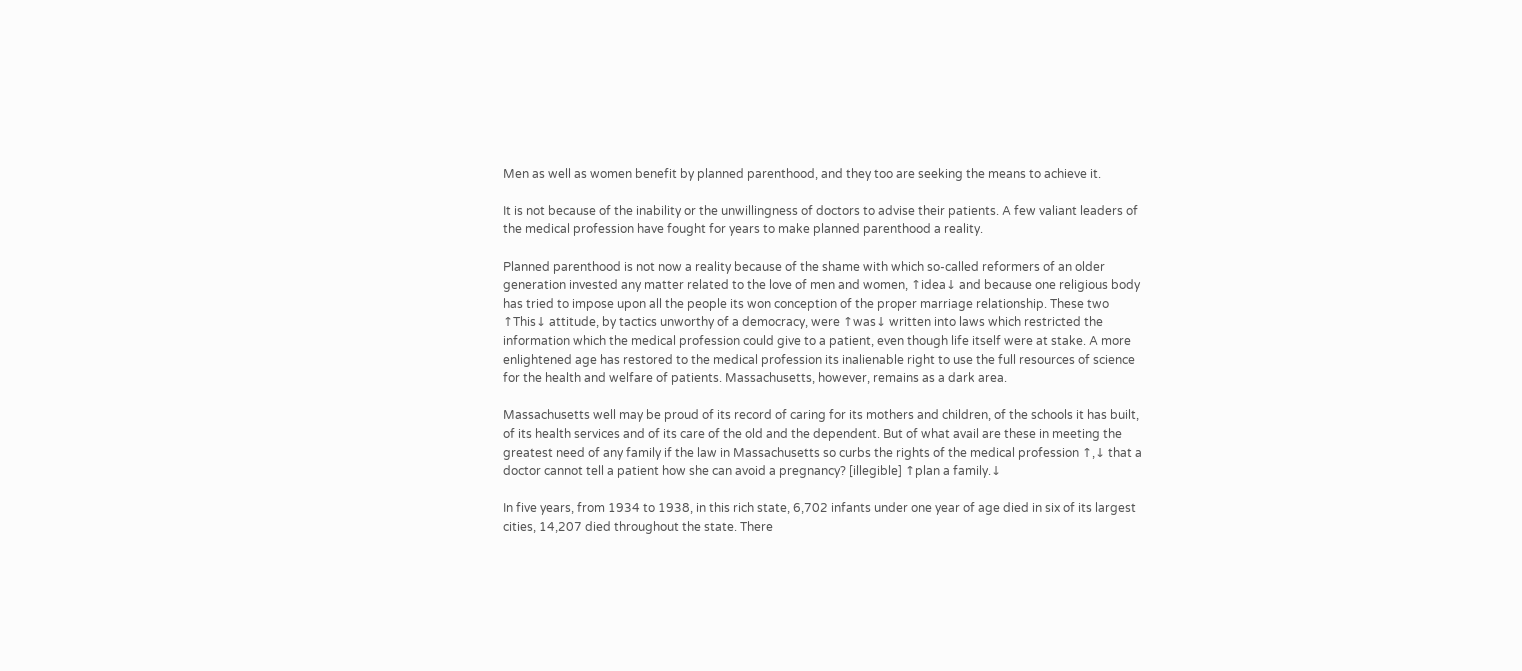Men as well as women benefit by planned parenthood, and they too are seeking the means to achieve it.

It is not because of the inability or the unwillingness of doctors to advise their patients. A few valiant leaders of the medical profession have fought for years to make planned parenthood a reality.

Planned parenthood is not now a reality because of the shame with which so-called reformers of an older generation invested any matter related to the love of men and women, ↑idea↓ and because one religious body has tried to impose upon all the people its won conception of the proper marriage relationship. These two ↑This↓ attitude, by tactics unworthy of a democracy, were ↑was↓ written into laws which restricted the information which the medical profession could give to a patient, even though life itself were at stake. A more enlightened age has restored to the medical profession its inalienable right to use the full resources of science for the health and welfare of patients. Massachusetts, however, remains as a dark area.

Massachusetts well may be proud of its record of caring for its mothers and children, of the schools it has built, of its health services and of its care of the old and the dependent. But of what avail are these in meeting the greatest need of any family if the law in Massachusetts so curbs the rights of the medical profession ↑,↓ that a doctor cannot tell a patient how she can avoid a pregnancy? [illegible] ↑plan a family.↓

In five years, from 1934 to 1938, in this rich state, 6,702 infants under one year of age died in six of its largest cities, 14,207 died throughout the state. There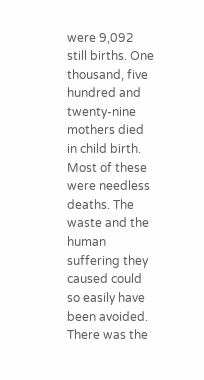were 9,092 still births. One thousand, five hundred and twenty-nine mothers died in child birth. Most of these were needless deaths. The waste and the human suffering they caused could so easily have been avoided. There was the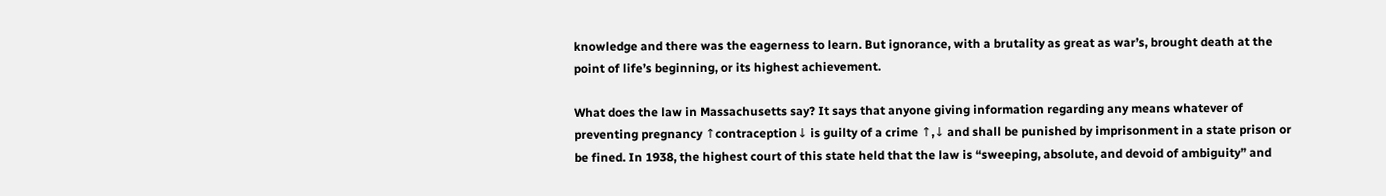knowledge and there was the eagerness to learn. But ignorance, with a brutality as great as war’s, brought death at the point of life’s beginning, or its highest achievement.

What does the law in Massachusetts say? It says that anyone giving information regarding any means whatever of preventing pregnancy ↑contraception↓ is guilty of a crime ↑,↓ and shall be punished by imprisonment in a state prison or be fined. In 1938, the highest court of this state held that the law is “sweeping, absolute, and devoid of ambiguity” and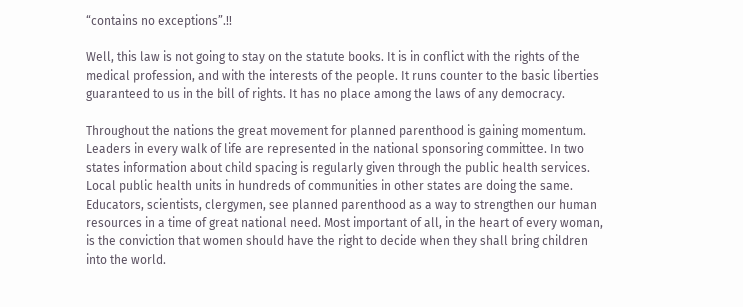“contains no exceptions”.!!

Well, this law is not going to stay on the statute books. It is in conflict with the rights of the medical profession, and with the interests of the people. It runs counter to the basic liberties guaranteed to us in the bill of rights. It has no place among the laws of any democracy.

Throughout the nations the great movement for planned parenthood is gaining momentum. Leaders in every walk of life are represented in the national sponsoring committee. In two states information about child spacing is regularly given through the public health services. Local public health units in hundreds of communities in other states are doing the same. Educators, scientists, clergymen, see planned parenthood as a way to strengthen our human resources in a time of great national need. Most important of all, in the heart of every woman, is the conviction that women should have the right to decide when they shall bring children into the world.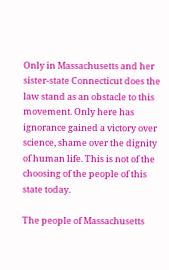Only in Massachusetts and her sister-state Connecticut does the law stand as an obstacle to this movement. Only here has ignorance gained a victory over science, shame over the dignity of human life. This is not of the choosing of the people of this state today.

The people of Massachusetts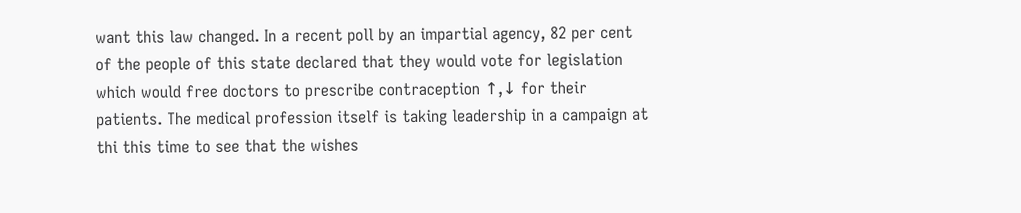want this law changed. In a recent poll by an impartial agency, 82 per cent of the people of this state declared that they would vote for legislation which would free doctors to prescribe contraception ↑,↓ for their patients. The medical profession itself is taking leadership in a campaign at thi this time to see that the wishes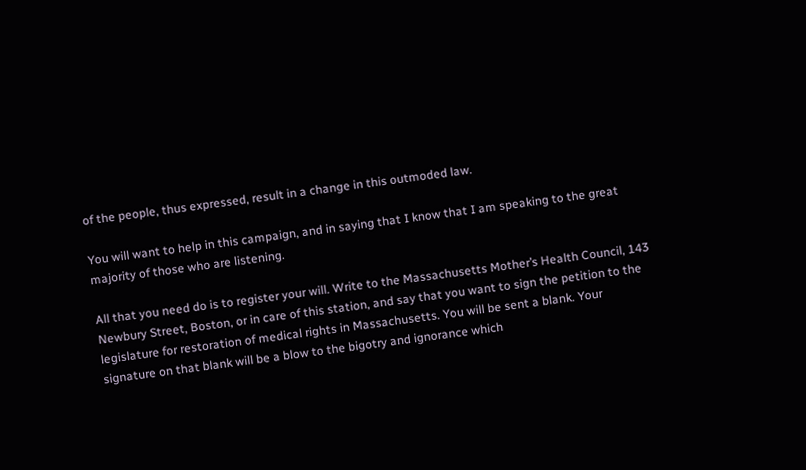of the people, thus expressed, result in a change in this outmoded law.

You will want to help in this campaign, and in saying that I know that I am speaking to the great majority of those who are listening.

All that you need do is to register your will. Write to the Massachusetts Mother’s Health Council, 143 Newbury Street, Boston, or in care of this station, and say that you want to sign the petition to the legislature for restoration of medical rights in Massachusetts. You will be sent a blank. Your signature on that blank will be a blow to the bigotry and ignorance which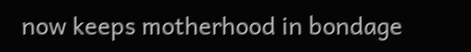now keeps motherhood in bondage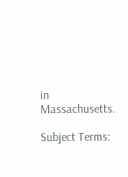in Massachusetts.

Subject Terms: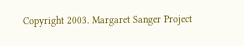Copyright 2003. Margaret Sanger Project